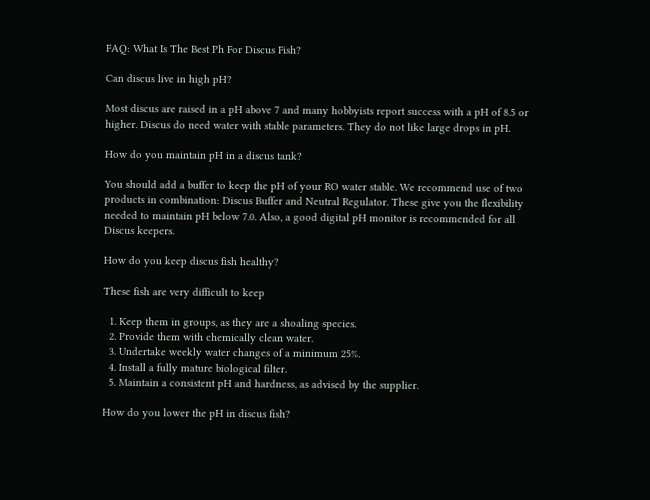FAQ: What Is The Best Ph For Discus Fish?

Can discus live in high pH?

Most discus are raised in a pH above 7 and many hobbyists report success with a pH of 8.5 or higher. Discus do need water with stable parameters. They do not like large drops in pH.

How do you maintain pH in a discus tank?

You should add a buffer to keep the pH of your RO water stable. We recommend use of two products in combination: Discus Buffer and Neutral Regulator. These give you the flexibility needed to maintain pH below 7.0. Also, a good digital pH monitor is recommended for all Discus keepers.

How do you keep discus fish healthy?

These fish are very difficult to keep

  1. Keep them in groups, as they are a shoaling species.
  2. Provide them with chemically clean water.
  3. Undertake weekly water changes of a minimum 25%.
  4. Install a fully mature biological filter.
  5. Maintain a consistent pH and hardness, as advised by the supplier.

How do you lower the pH in discus fish?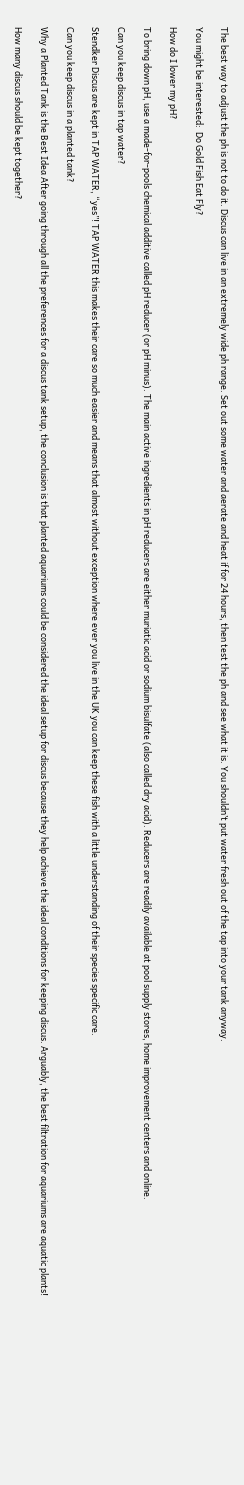The best way to adjust the ph is not to do it. Discus can live in an extremely wide ph range. Set out some water and aerate and heat if for 24 hours, then test the ph and see what it is. You shouldn’t put water fresh out of the tap into your tank anyway.

You might be interested:  Do Gold Fish Eat Fly?

How do I lower my pH?

To bring down pH, use a made-for-pools chemical additive called pH reducer (or pH minus). The main active ingredients in pH reducers are either muriatic acid or sodium bisulfate (also called dry acid). Reducers are readily available at pool supply stores, home improvement centers and online.

Can you keep discus in tap water?

Stendker Discus are kept in TAP WATER, “yes”! TAP WATER this makes their care so much easier and means that almost without exception where ever you live in the UK you can keep these fish with a little understanding of their species specific care.

Can you keep discus in a planted tank?

Why a Planted Tank is the Best Idea After going through all the preferences for a discus tank setup, the conclusion is that planted aquariums could be considered the ideal setup for discus because they help achieve the ideal conditions for keeping discus. Arguably, the best filtration for aquariums are aquatic plants!

How many discus should be kept together?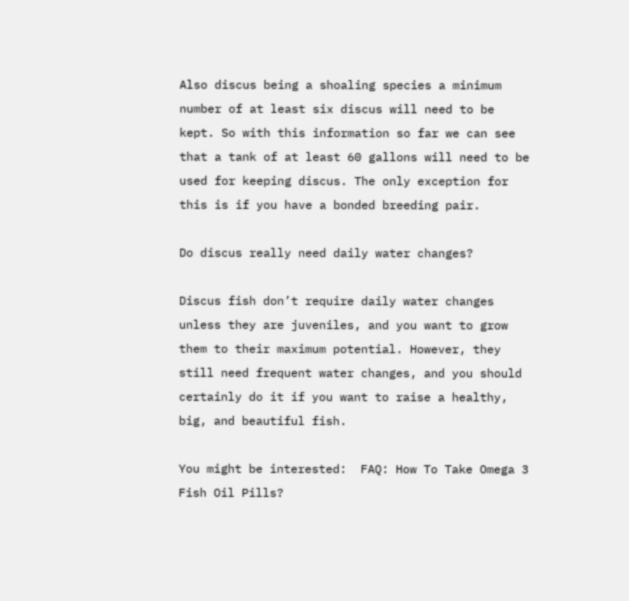Also discus being a shoaling species a minimum number of at least six discus will need to be kept. So with this information so far we can see that a tank of at least 60 gallons will need to be used for keeping discus. The only exception for this is if you have a bonded breeding pair.

Do discus really need daily water changes?

Discus fish don’t require daily water changes unless they are juveniles, and you want to grow them to their maximum potential. However, they still need frequent water changes, and you should certainly do it if you want to raise a healthy, big, and beautiful fish.

You might be interested:  FAQ: How To Take Omega 3 Fish Oil Pills?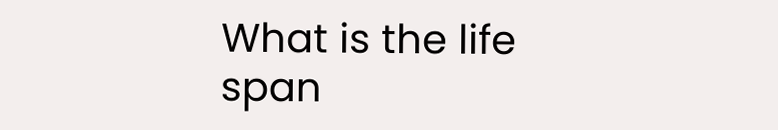What is the life span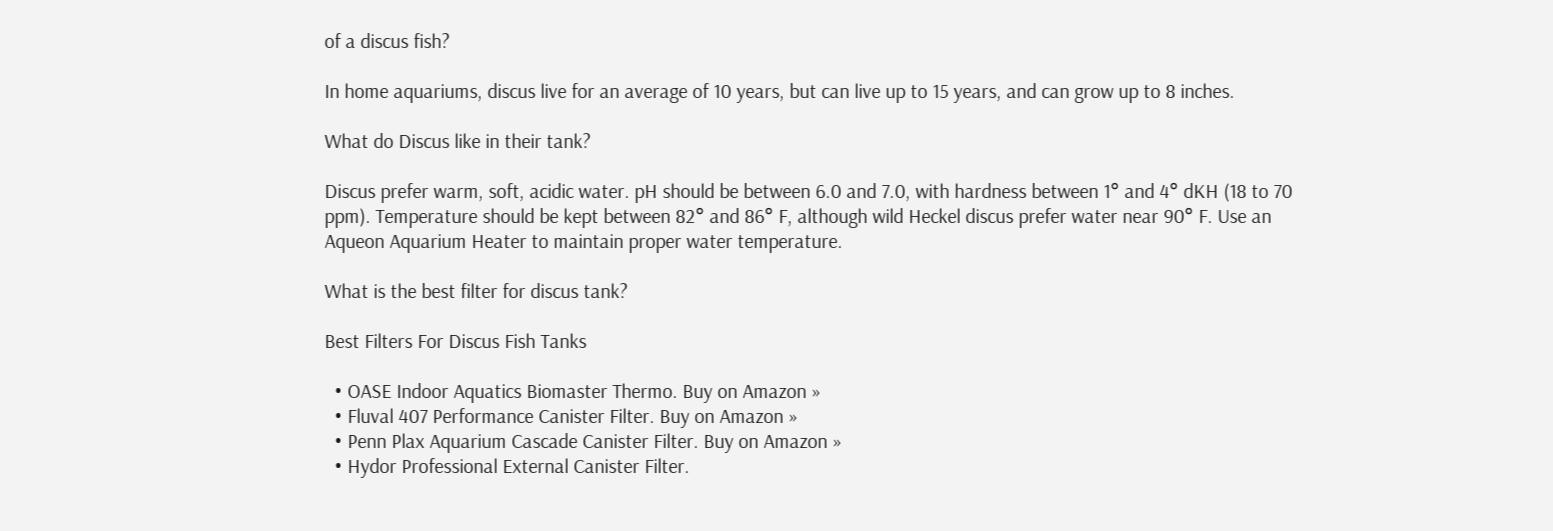of a discus fish?

In home aquariums, discus live for an average of 10 years, but can live up to 15 years, and can grow up to 8 inches.

What do Discus like in their tank?

Discus prefer warm, soft, acidic water. pH should be between 6.0 and 7.0, with hardness between 1° and 4° dKH (18 to 70 ppm). Temperature should be kept between 82° and 86° F, although wild Heckel discus prefer water near 90° F. Use an Aqueon Aquarium Heater to maintain proper water temperature.

What is the best filter for discus tank?

Best Filters For Discus Fish Tanks

  • OASE Indoor Aquatics Biomaster Thermo. Buy on Amazon »
  • Fluval 407 Performance Canister Filter. Buy on Amazon »
  • Penn Plax Aquarium Cascade Canister Filter. Buy on Amazon »
  • Hydor Professional External Canister Filter.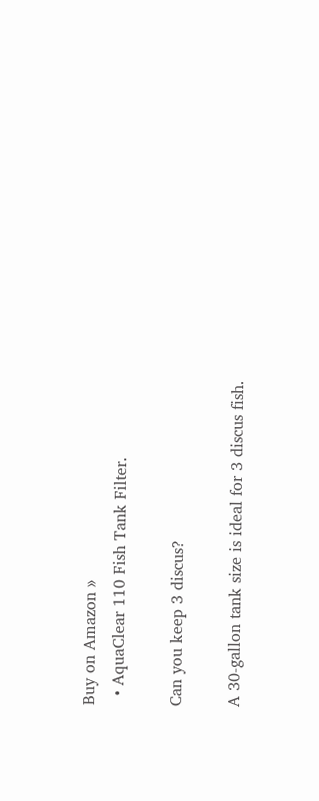Buy on Amazon »
  • AquaClear 110 Fish Tank Filter.

Can you keep 3 discus?

A 30-gallon tank size is ideal for 3 discus fish.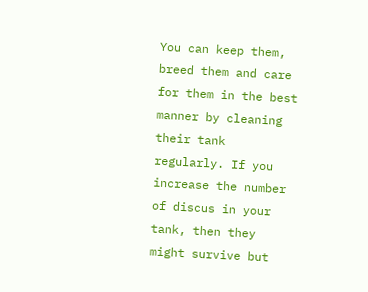You can keep them, breed them and care for them in the best manner by cleaning their tank regularly. If you increase the number of discus in your tank, then they might survive but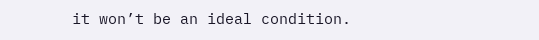it won’t be an ideal condition.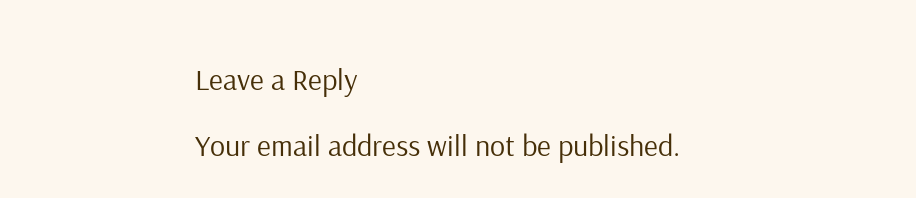Leave a Reply

Your email address will not be published.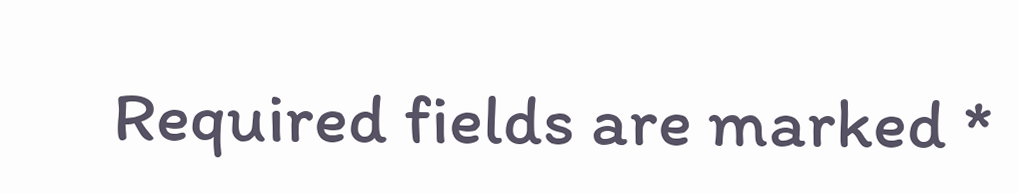Required fields are marked *